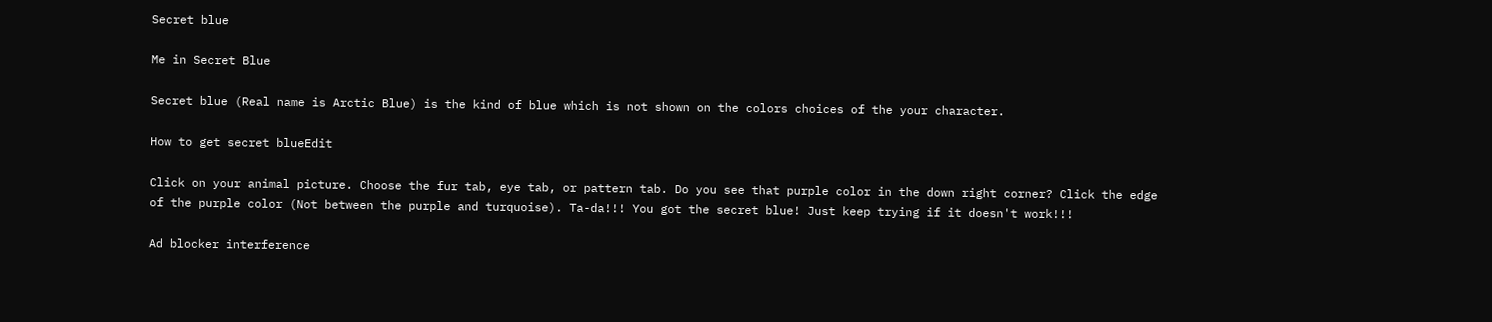Secret blue

Me in Secret Blue

Secret blue (Real name is Arctic Blue) is the kind of blue which is not shown on the colors choices of the your character.

How to get secret blueEdit

Click on your animal picture. Choose the fur tab, eye tab, or pattern tab. Do you see that purple color in the down right corner? Click the edge of the purple color (Not between the purple and turquoise). Ta-da!!! You got the secret blue! Just keep trying if it doesn't work!!!

Ad blocker interference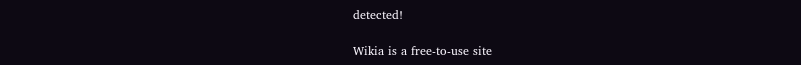detected!

Wikia is a free-to-use site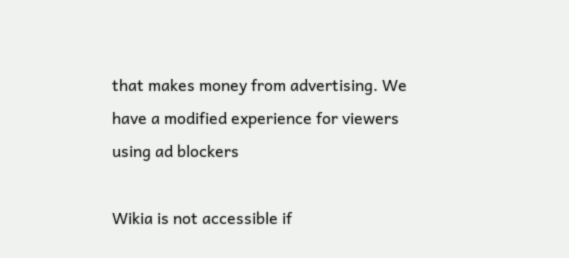that makes money from advertising. We have a modified experience for viewers using ad blockers

Wikia is not accessible if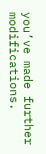you’ve made further modifications.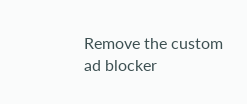Remove the custom ad blocker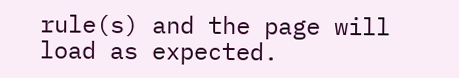rule(s) and the page will load as expected.